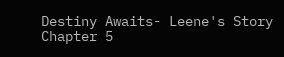Destiny Awaits- Leene's Story Chapter 5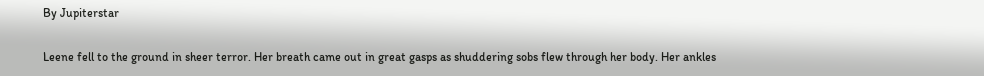By Jupiterstar

Leene fell to the ground in sheer terror. Her breath came out in great gasps as shuddering sobs flew through her body. Her ankles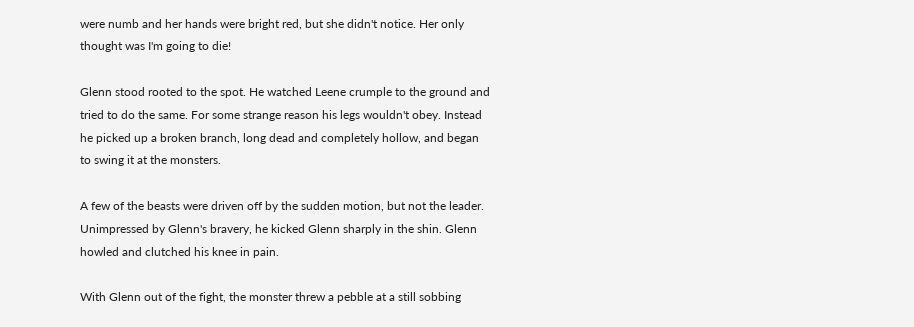were numb and her hands were bright red, but she didn't notice. Her only thought was I'm going to die!

Glenn stood rooted to the spot. He watched Leene crumple to the ground and tried to do the same. For some strange reason his legs wouldn't obey. Instead he picked up a broken branch, long dead and completely hollow, and began to swing it at the monsters.

A few of the beasts were driven off by the sudden motion, but not the leader. Unimpressed by Glenn's bravery, he kicked Glenn sharply in the shin. Glenn howled and clutched his knee in pain.

With Glenn out of the fight, the monster threw a pebble at a still sobbing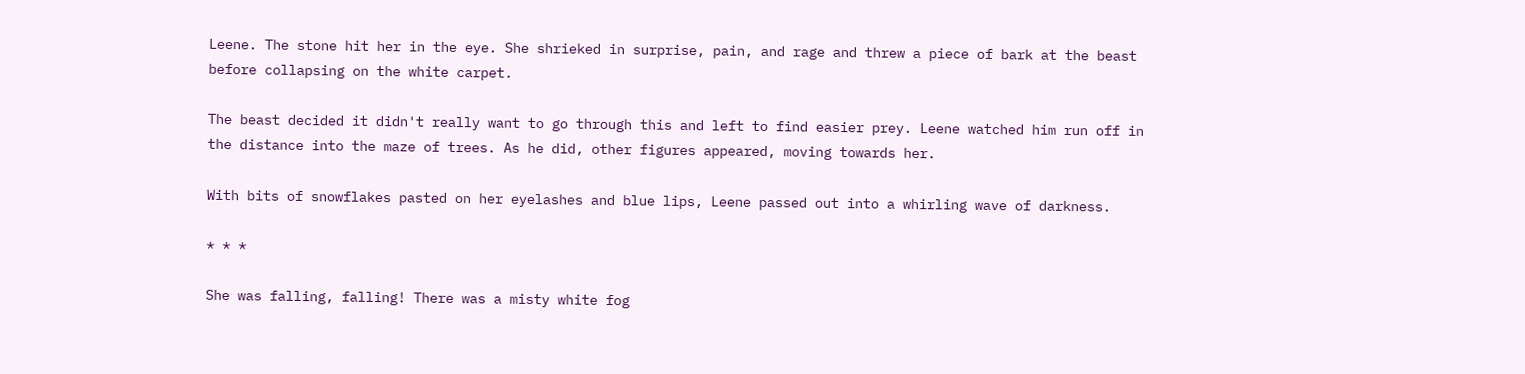Leene. The stone hit her in the eye. She shrieked in surprise, pain, and rage and threw a piece of bark at the beast before collapsing on the white carpet.

The beast decided it didn't really want to go through this and left to find easier prey. Leene watched him run off in the distance into the maze of trees. As he did, other figures appeared, moving towards her.

With bits of snowflakes pasted on her eyelashes and blue lips, Leene passed out into a whirling wave of darkness.

* * *

She was falling, falling! There was a misty white fog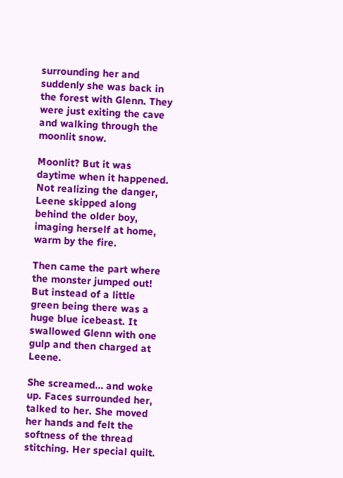surrounding her and suddenly she was back in the forest with Glenn. They were just exiting the cave and walking through the moonlit snow.

Moonlit? But it was daytime when it happened. Not realizing the danger, Leene skipped along behind the older boy, imaging herself at home, warm by the fire.

Then came the part where the monster jumped out! But instead of a little green being there was a huge blue icebeast. It swallowed Glenn with one gulp and then charged at Leene.

She screamed… and woke up. Faces surrounded her, talked to her. She moved her hands and felt the softness of the thread stitching. Her special quilt.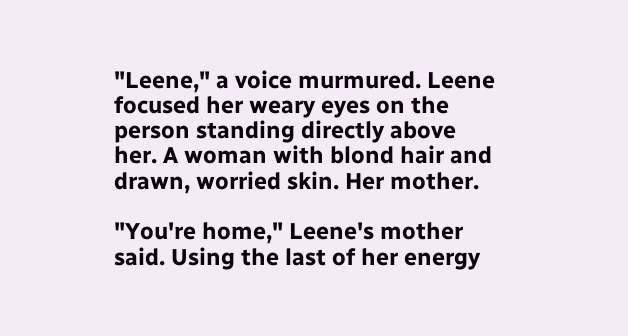"Leene," a voice murmured. Leene focused her weary eyes on the person standing directly above her. A woman with blond hair and drawn, worried skin. Her mother.

"You're home," Leene's mother said. Using the last of her energy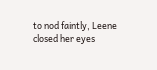to nod faintly, Leene closed her eyes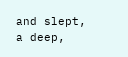and slept, a deep,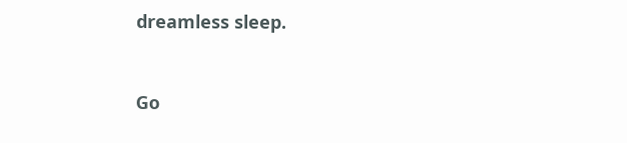dreamless sleep.


Go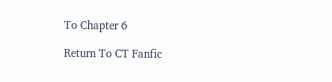To Chapter 6

Return To CT Fanfic